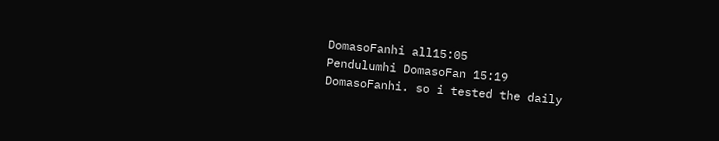DomasoFanhi all15:05
Pendulumhi DomasoFan 15:19
DomasoFanhi. so i tested the daily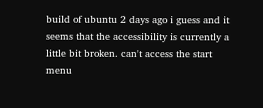build of ubuntu 2 days ago i guess and it seems that the accessibility is currently a little bit broken. can't access the start menu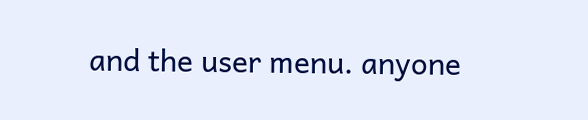and the user menu. anyone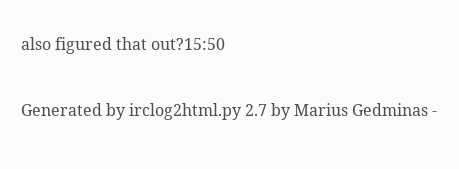also figured that out?15:50

Generated by irclog2html.py 2.7 by Marius Gedminas -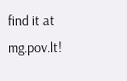find it at mg.pov.lt!